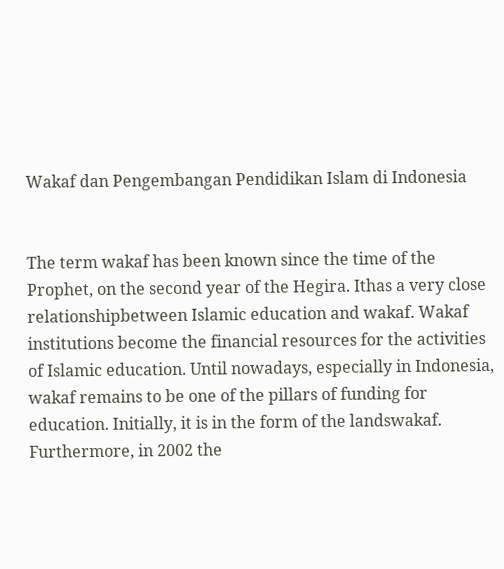Wakaf dan Pengembangan Pendidikan Islam di Indonesia


The term wakaf has been known since the time of the Prophet, on the second year of the Hegira. Ithas a very close relationshipbetween Islamic education and wakaf. Wakaf institutions become the financial resources for the activities of Islamic education. Until nowadays, especially in Indonesia, wakaf remains to be one of the pillars of funding for education. Initially, it is in the form of the landswakaf. Furthermore, in 2002 the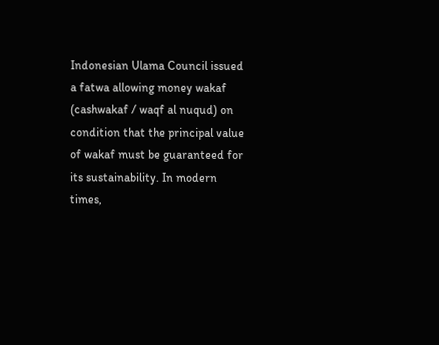Indonesian Ulama Council issued a fatwa allowing money wakaf (cashwakaf / waqf al nuqud) on condition that the principal value of wakaf must be guaranteed for its sustainability. In modern times,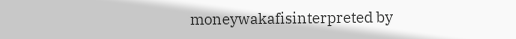moneywakafisinterpreted by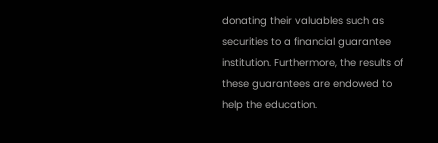donating their valuables such as securities to a financial guarantee institution. Furthermore, the results of these guarantees are endowed to help the education.